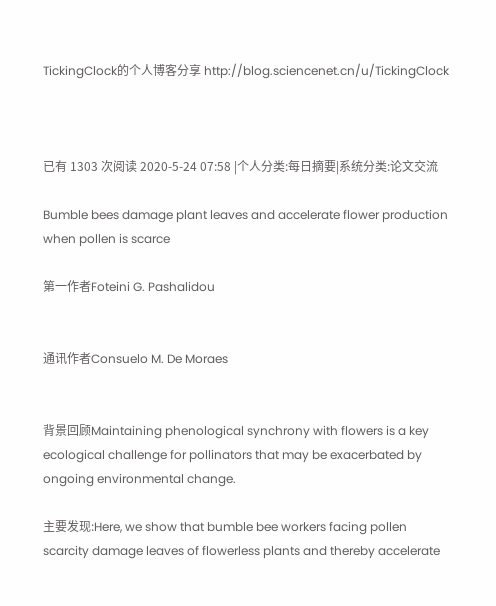TickingClock的个人博客分享 http://blog.sciencenet.cn/u/TickingClock



已有 1303 次阅读 2020-5-24 07:58 |个人分类:每日摘要|系统分类:论文交流

Bumble bees damage plant leaves and accelerate flower production when pollen is scarce

第一作者Foteini G. Pashalidou


通讯作者Consuelo M. De Moraes


背景回顾Maintaining phenological synchrony with flowers is a key ecological challenge for pollinators that may be exacerbated by ongoing environmental change.

主要发现:Here, we show that bumble bee workers facing pollen scarcity damage leaves of flowerless plants and thereby accelerate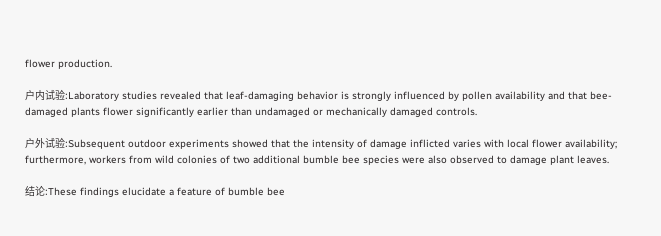flower production.

户内试验:Laboratory studies revealed that leaf-damaging behavior is strongly influenced by pollen availability and that bee-damaged plants flower significantly earlier than undamaged or mechanically damaged controls.

户外试验:Subsequent outdoor experiments showed that the intensity of damage inflicted varies with local flower availability; furthermore, workers from wild colonies of two additional bumble bee species were also observed to damage plant leaves.

结论:These findings elucidate a feature of bumble bee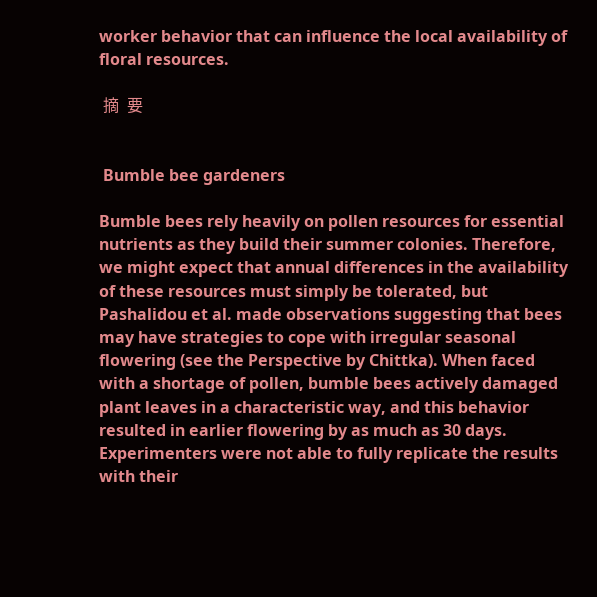worker behavior that can influence the local availability of floral resources.

 摘  要


 Bumble bee gardeners

Bumble bees rely heavily on pollen resources for essential nutrients as they build their summer colonies. Therefore, we might expect that annual differences in the availability of these resources must simply be tolerated, but Pashalidou et al. made observations suggesting that bees may have strategies to cope with irregular seasonal flowering (see the Perspective by Chittka). When faced with a shortage of pollen, bumble bees actively damaged plant leaves in a characteristic way, and this behavior resulted in earlier flowering by as much as 30 days. Experimenters were not able to fully replicate the results with their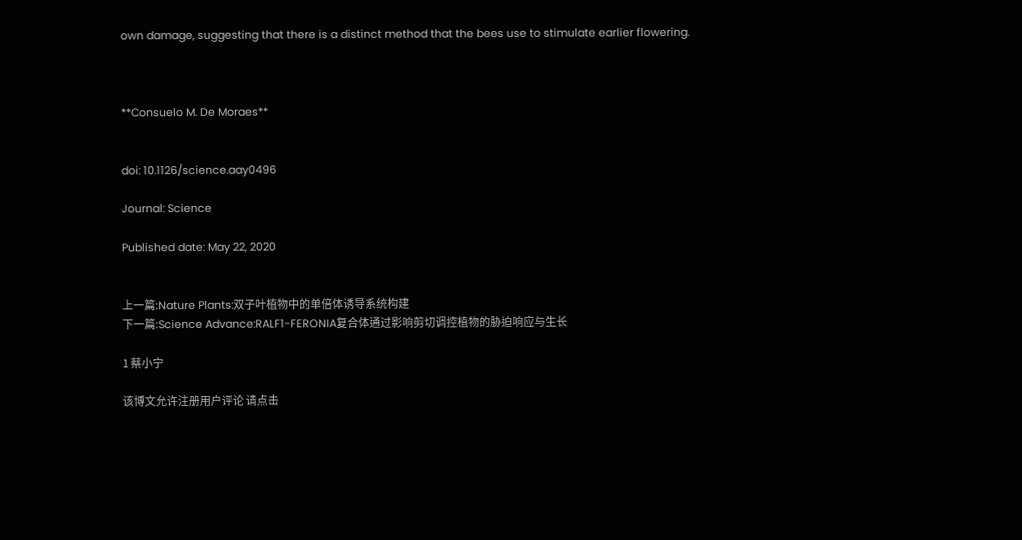own damage, suggesting that there is a distinct method that the bees use to stimulate earlier flowering.



**Consuelo M. De Moraes**


doi: 10.1126/science.aay0496

Journal: Science

Published date: May 22, 2020


上一篇:Nature Plants:双子叶植物中的单倍体诱导系统构建
下一篇:Science Advance:RALF1-FERONIA复合体通过影响剪切调控植物的胁迫响应与生长

1 蔡小宁

该博文允许注册用户评论 请点击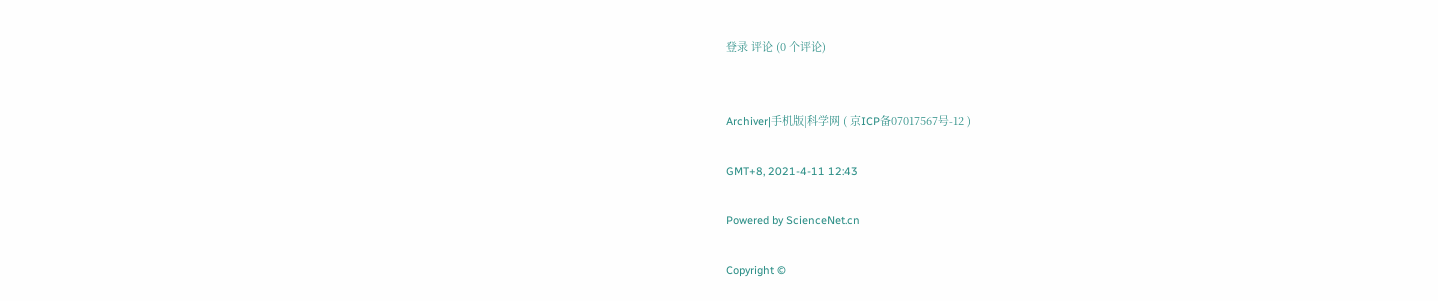登录 评论 (0 个评论)


Archiver|手机版|科学网 ( 京ICP备07017567号-12 )

GMT+8, 2021-4-11 12:43

Powered by ScienceNet.cn

Copyright ©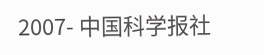2007- 中国科学报社